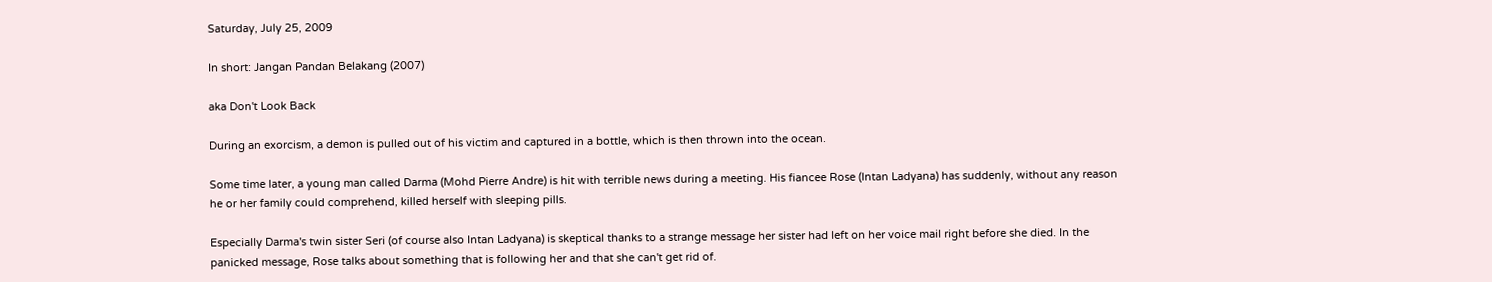Saturday, July 25, 2009

In short: Jangan Pandan Belakang (2007)

aka Don't Look Back

During an exorcism, a demon is pulled out of his victim and captured in a bottle, which is then thrown into the ocean.

Some time later, a young man called Darma (Mohd Pierre Andre) is hit with terrible news during a meeting. His fiancee Rose (Intan Ladyana) has suddenly, without any reason he or her family could comprehend, killed herself with sleeping pills.

Especially Darma's twin sister Seri (of course also Intan Ladyana) is skeptical thanks to a strange message her sister had left on her voice mail right before she died. In the panicked message, Rose talks about something that is following her and that she can't get rid of.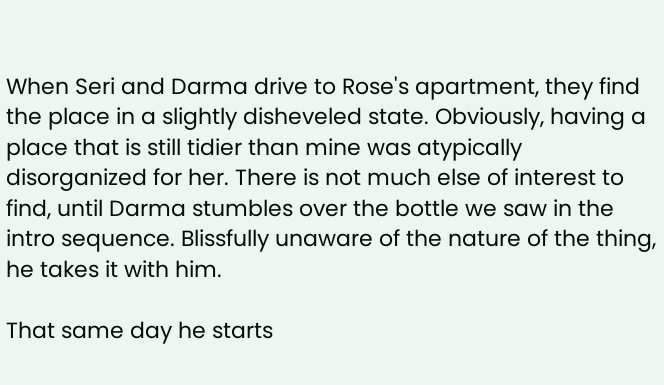When Seri and Darma drive to Rose's apartment, they find the place in a slightly disheveled state. Obviously, having a place that is still tidier than mine was atypically disorganized for her. There is not much else of interest to find, until Darma stumbles over the bottle we saw in the intro sequence. Blissfully unaware of the nature of the thing, he takes it with him.

That same day he starts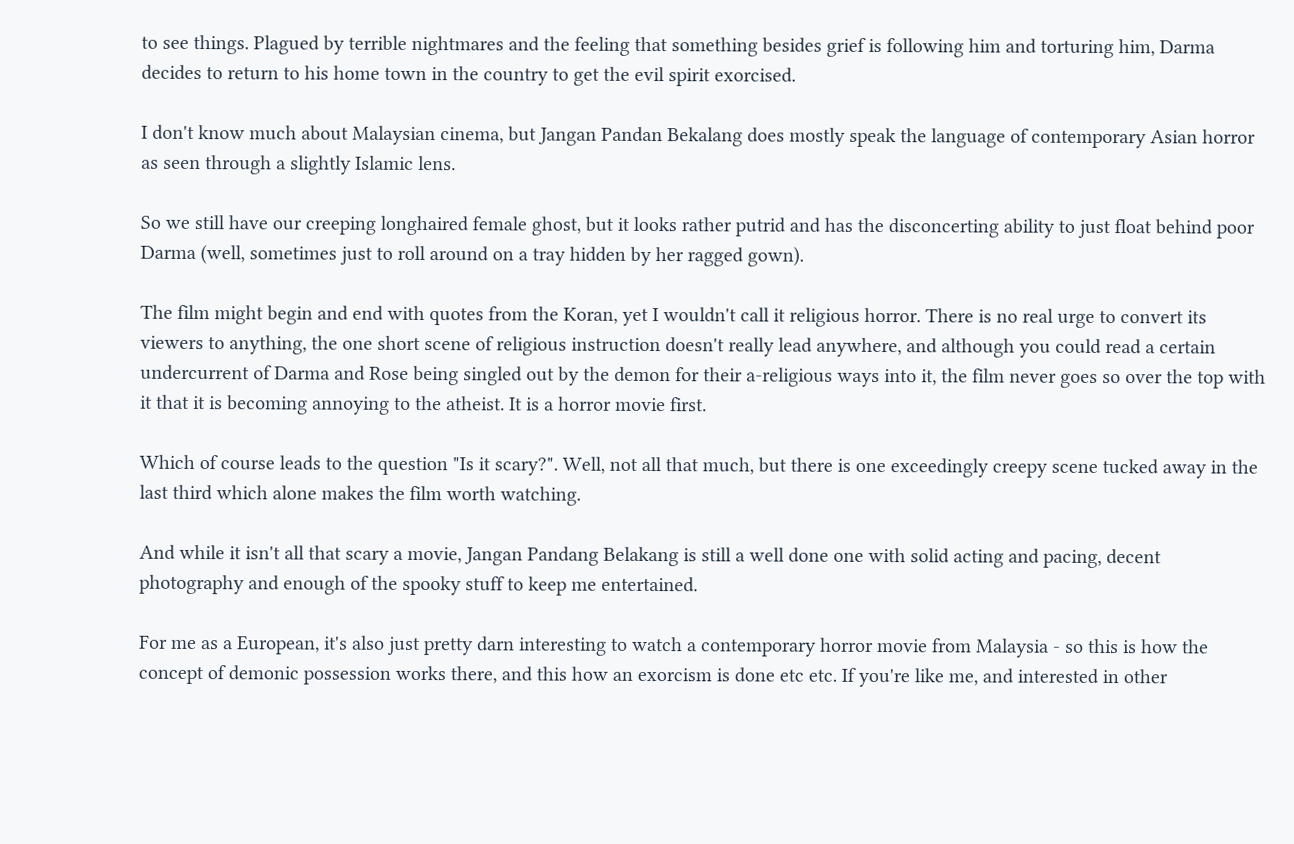to see things. Plagued by terrible nightmares and the feeling that something besides grief is following him and torturing him, Darma decides to return to his home town in the country to get the evil spirit exorcised.

I don't know much about Malaysian cinema, but Jangan Pandan Bekalang does mostly speak the language of contemporary Asian horror as seen through a slightly Islamic lens.

So we still have our creeping longhaired female ghost, but it looks rather putrid and has the disconcerting ability to just float behind poor Darma (well, sometimes just to roll around on a tray hidden by her ragged gown).

The film might begin and end with quotes from the Koran, yet I wouldn't call it religious horror. There is no real urge to convert its viewers to anything, the one short scene of religious instruction doesn't really lead anywhere, and although you could read a certain undercurrent of Darma and Rose being singled out by the demon for their a-religious ways into it, the film never goes so over the top with it that it is becoming annoying to the atheist. It is a horror movie first.

Which of course leads to the question "Is it scary?". Well, not all that much, but there is one exceedingly creepy scene tucked away in the last third which alone makes the film worth watching.

And while it isn't all that scary a movie, Jangan Pandang Belakang is still a well done one with solid acting and pacing, decent photography and enough of the spooky stuff to keep me entertained.

For me as a European, it's also just pretty darn interesting to watch a contemporary horror movie from Malaysia - so this is how the concept of demonic possession works there, and this how an exorcism is done etc etc. If you're like me, and interested in other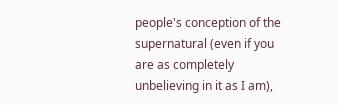people's conception of the supernatural (even if you are as completely unbelieving in it as I am),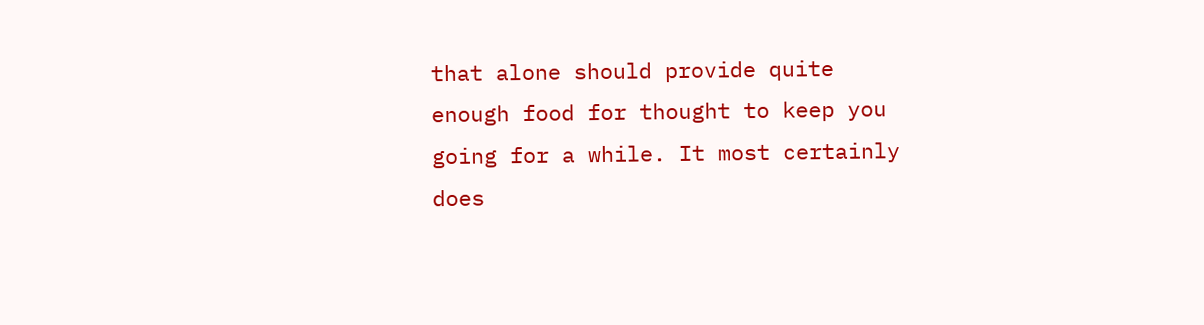that alone should provide quite enough food for thought to keep you going for a while. It most certainly does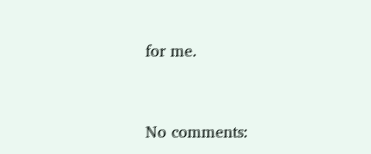for me.


No comments: